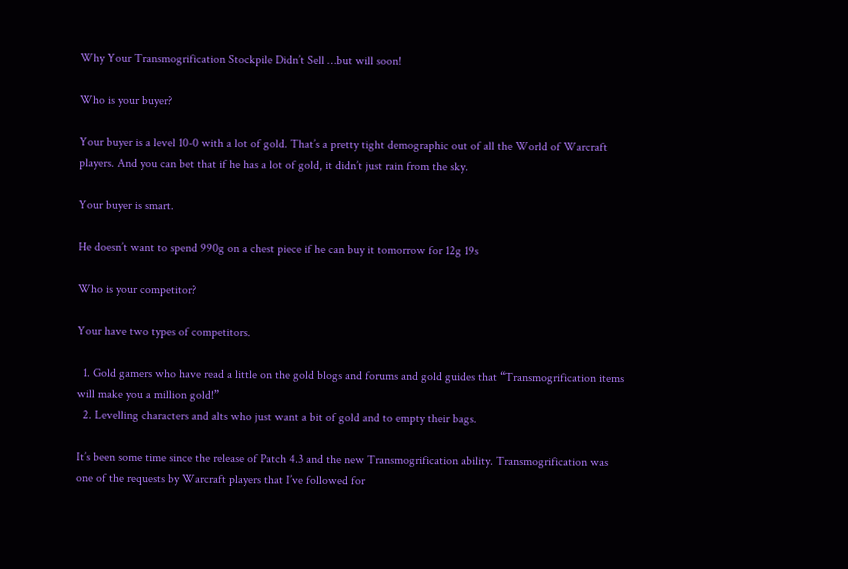Why Your Transmogrification Stockpile Didn’t Sell …but will soon!

Who is your buyer?

Your buyer is a level 10-0 with a lot of gold. That’s a pretty tight demographic out of all the World of Warcraft players. And you can bet that if he has a lot of gold, it didn’t just rain from the sky.

Your buyer is smart.

He doesn’t want to spend 990g on a chest piece if he can buy it tomorrow for 12g 19s

Who is your competitor?

Your have two types of competitors.

  1. Gold gamers who have read a little on the gold blogs and forums and gold guides that “Transmogrification items will make you a million gold!”
  2. Levelling characters and alts who just want a bit of gold and to empty their bags.

It’s been some time since the release of Patch 4.3 and the new Transmogrification ability. Transmogrification was one of the requests by Warcraft players that I’ve followed for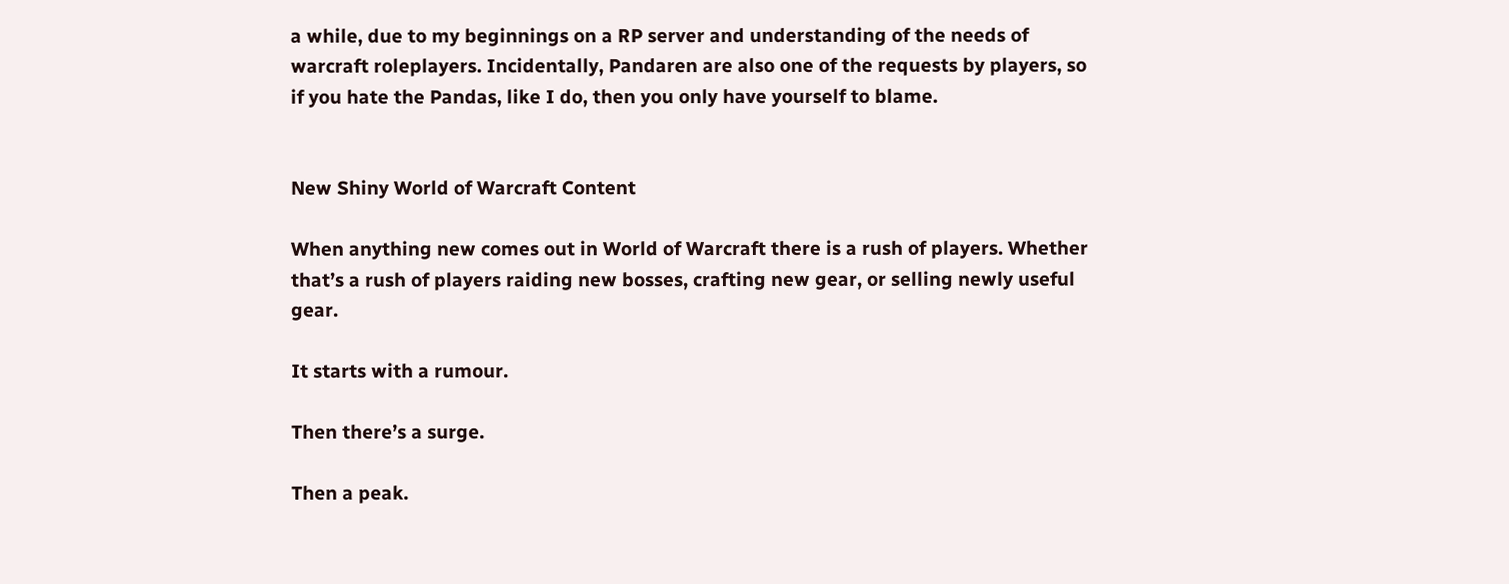a while, due to my beginnings on a RP server and understanding of the needs of warcraft roleplayers. Incidentally, Pandaren are also one of the requests by players, so if you hate the Pandas, like I do, then you only have yourself to blame.


New Shiny World of Warcraft Content

When anything new comes out in World of Warcraft there is a rush of players. Whether that’s a rush of players raiding new bosses, crafting new gear, or selling newly useful gear.

It starts with a rumour.

Then there’s a surge.

Then a peak.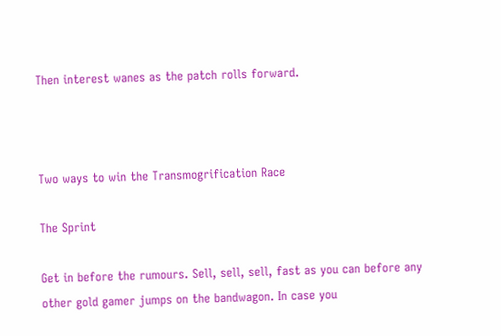Then interest wanes as the patch rolls forward.



Two ways to win the Transmogrification Race

The Sprint

Get in before the rumours. Sell, sell, sell, fast as you can before any other gold gamer jumps on the bandwagon. In case you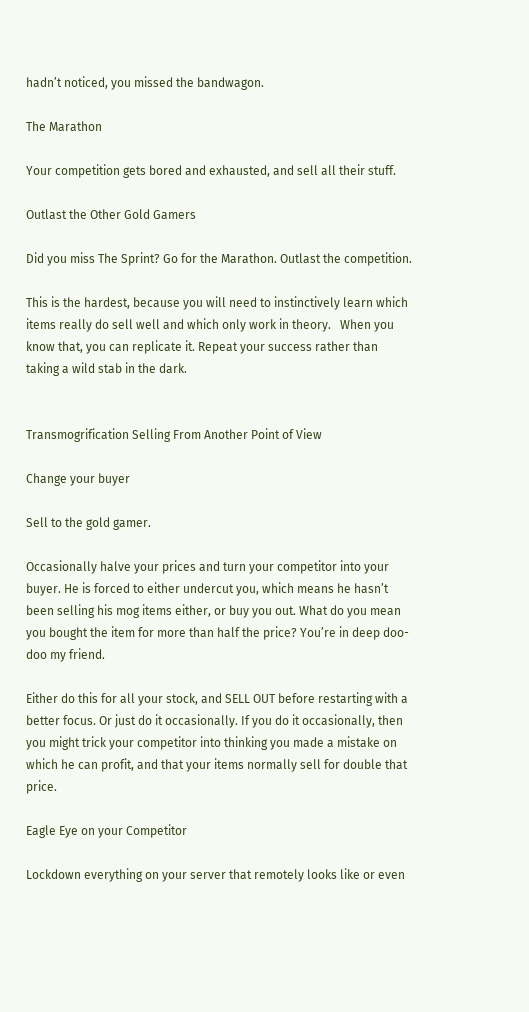hadn’t noticed, you missed the bandwagon.

The Marathon

Your competition gets bored and exhausted, and sell all their stuff.

Outlast the Other Gold Gamers

Did you miss The Sprint? Go for the Marathon. Outlast the competition.

This is the hardest, because you will need to instinctively learn which items really do sell well and which only work in theory.   When you know that, you can replicate it. Repeat your success rather than taking a wild stab in the dark.


Transmogrification Selling From Another Point of View

Change your buyer

Sell to the gold gamer.

Occasionally halve your prices and turn your competitor into your buyer. He is forced to either undercut you, which means he hasn’t been selling his mog items either, or buy you out. What do you mean you bought the item for more than half the price? You’re in deep doo-doo my friend.

Either do this for all your stock, and SELL OUT before restarting with a better focus. Or just do it occasionally. If you do it occasionally, then you might trick your competitor into thinking you made a mistake on which he can profit, and that your items normally sell for double that price.

Eagle Eye on your Competitor

Lockdown everything on your server that remotely looks like or even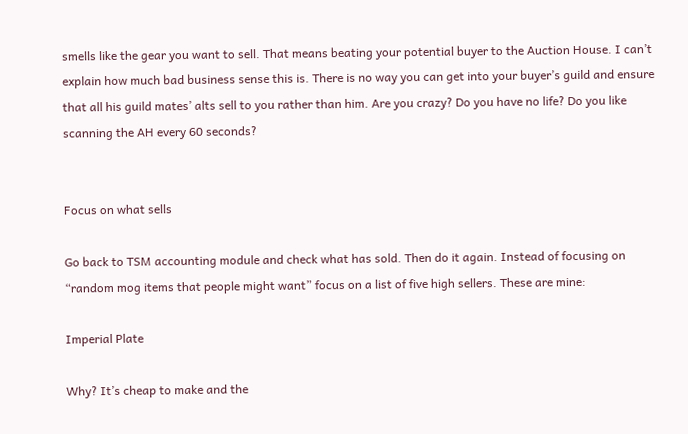smells like the gear you want to sell. That means beating your potential buyer to the Auction House. I can’t explain how much bad business sense this is. There is no way you can get into your buyer’s guild and ensure that all his guild mates’ alts sell to you rather than him. Are you crazy? Do you have no life? Do you like scanning the AH every 60 seconds?


Focus on what sells

Go back to TSM accounting module and check what has sold. Then do it again. Instead of focusing on “random mog items that people might want” focus on a list of five high sellers. These are mine:

Imperial Plate

Why? It’s cheap to make and the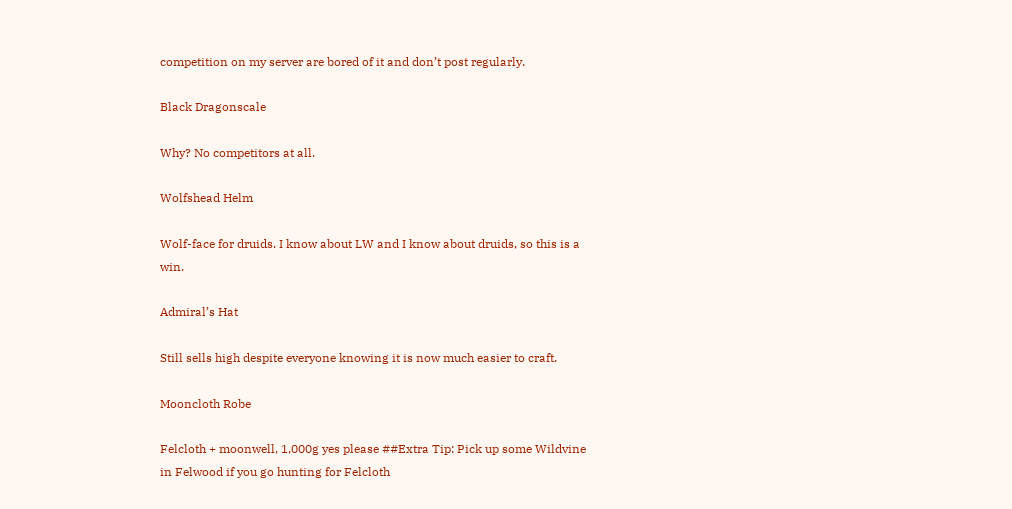competition on my server are bored of it and don’t post regularly.

Black Dragonscale

Why? No competitors at all.

Wolfshead Helm

Wolf-face for druids. I know about LW and I know about druids, so this is a win.

Admiral’s Hat

Still sells high despite everyone knowing it is now much easier to craft.

Mooncloth Robe

Felcloth + moonwell, 1,000g yes please ##Extra Tip: Pick up some Wildvine in Felwood if you go hunting for Felcloth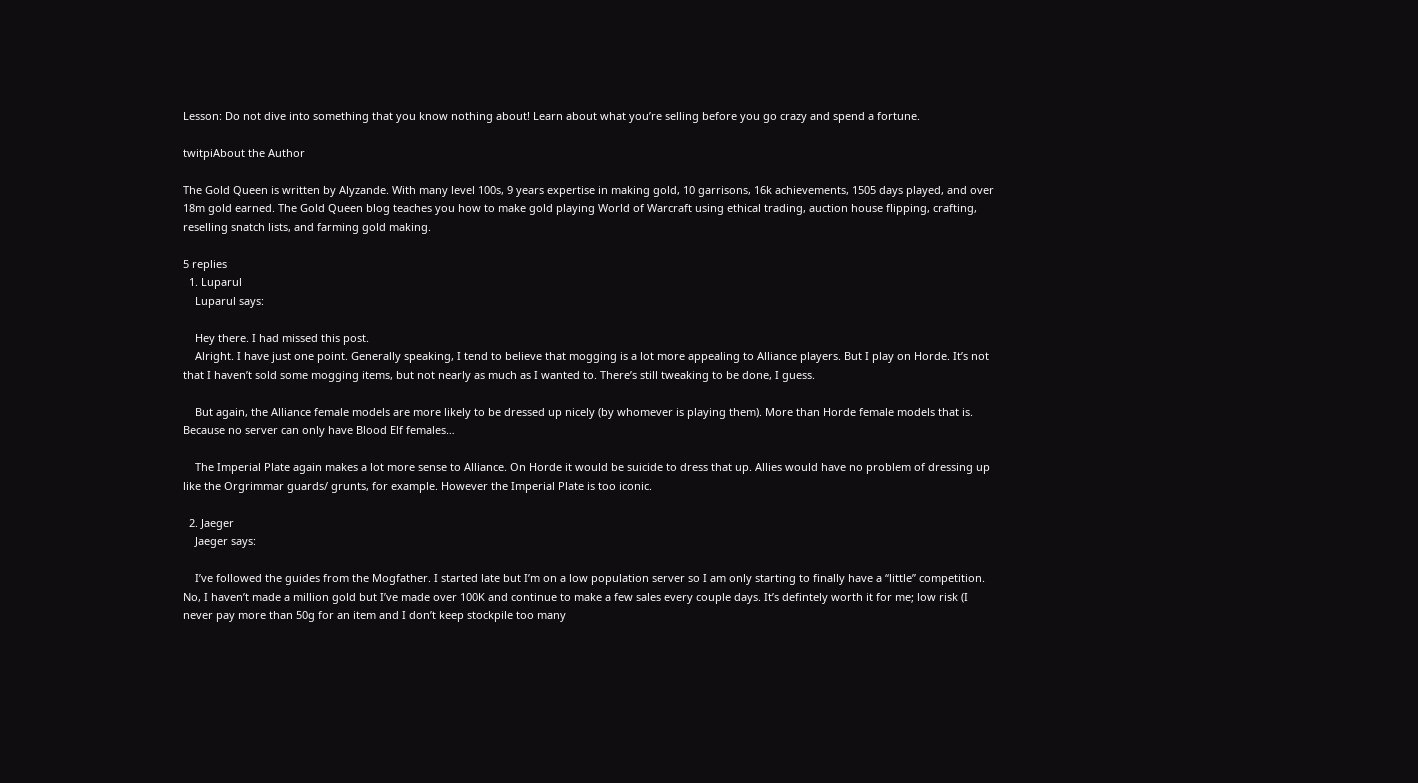Lesson: Do not dive into something that you know nothing about! Learn about what you’re selling before you go crazy and spend a fortune.

twitpiAbout the Author

The Gold Queen is written by Alyzande. With many level 100s, 9 years expertise in making gold, 10 garrisons, 16k achievements, 1505 days played, and over 18m gold earned. The Gold Queen blog teaches you how to make gold playing World of Warcraft using ethical trading, auction house flipping, crafting, reselling snatch lists, and farming gold making.

5 replies
  1. Luparul
    Luparul says:

    Hey there. I had missed this post.
    Alright. I have just one point. Generally speaking, I tend to believe that mogging is a lot more appealing to Alliance players. But I play on Horde. It’s not that I haven’t sold some mogging items, but not nearly as much as I wanted to. There’s still tweaking to be done, I guess.

    But again, the Alliance female models are more likely to be dressed up nicely (by whomever is playing them). More than Horde female models that is. Because no server can only have Blood Elf females…

    The Imperial Plate again makes a lot more sense to Alliance. On Horde it would be suicide to dress that up. Allies would have no problem of dressing up like the Orgrimmar guards/ grunts, for example. However the Imperial Plate is too iconic.

  2. Jaeger
    Jaeger says:

    I’ve followed the guides from the Mogfather. I started late but I’m on a low population server so I am only starting to finally have a “little” competition. No, I haven’t made a million gold but I’ve made over 100K and continue to make a few sales every couple days. It’s defintely worth it for me; low risk (I never pay more than 50g for an item and I don’t keep stockpile too many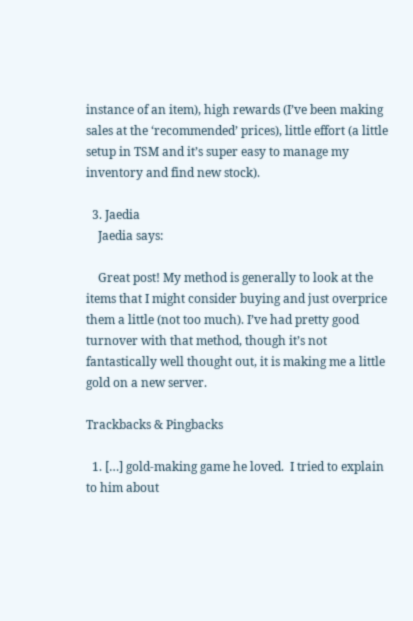instance of an item), high rewards (I’ve been making sales at the ‘recommended’ prices), little effort (a little setup in TSM and it’s super easy to manage my inventory and find new stock).

  3. Jaedia
    Jaedia says:

    Great post! My method is generally to look at the items that I might consider buying and just overprice them a little (not too much). I’ve had pretty good turnover with that method, though it’s not fantastically well thought out, it is making me a little gold on a new server.

Trackbacks & Pingbacks

  1. […] gold-making game he loved.  I tried to explain to him about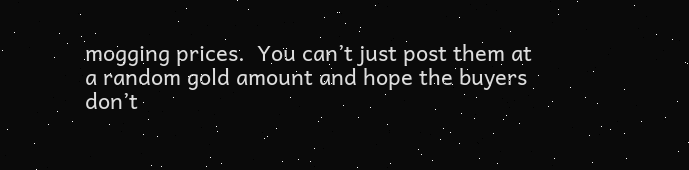mogging prices.  You can’t just post them at a random gold amount and hope the buyers don’t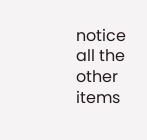notice all the other items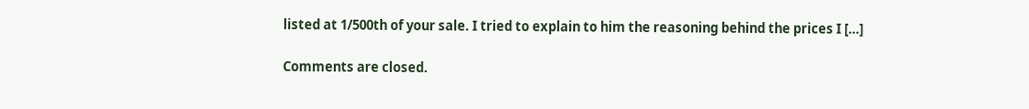listed at 1/500th of your sale. I tried to explain to him the reasoning behind the prices I […]

Comments are closed.